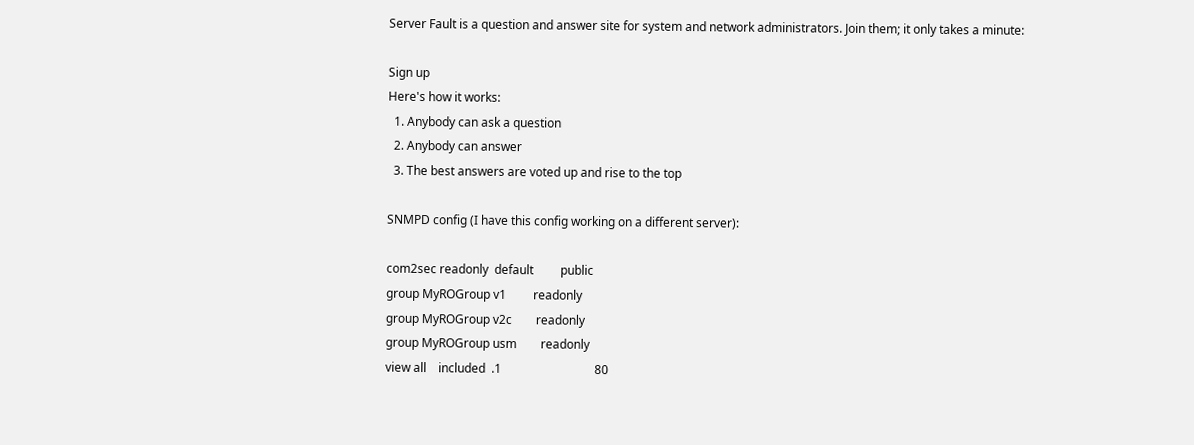Server Fault is a question and answer site for system and network administrators. Join them; it only takes a minute:

Sign up
Here's how it works:
  1. Anybody can ask a question
  2. Anybody can answer
  3. The best answers are voted up and rise to the top

SNMPD config (I have this config working on a different server):

com2sec readonly  default         public
group MyROGroup v1         readonly
group MyROGroup v2c        readonly
group MyROGroup usm        readonly
view all    included  .1                               80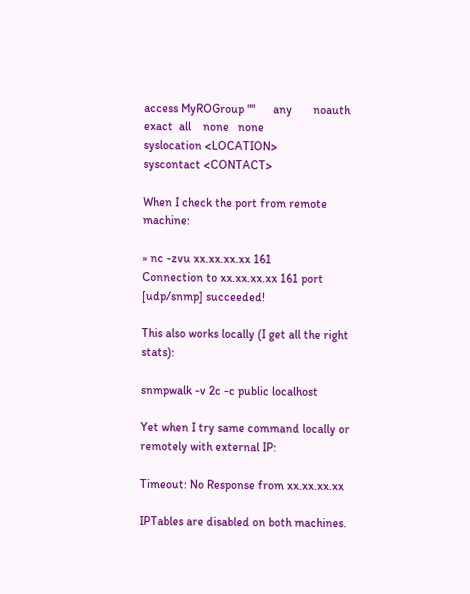access MyROGroup ""      any       noauth    exact  all    none   none
syslocation <LOCATION>
syscontact <CONTACT>

When I check the port from remote machine:

» nc -zvu xx.xx.xx.xx 161
Connection to xx.xx.xx.xx 161 port [udp/snmp] succeeded!

This also works locally (I get all the right stats):

snmpwalk -v 2c -c public localhost

Yet when I try same command locally or remotely with external IP:

Timeout: No Response from xx.xx.xx.xx

IPTables are disabled on both machines.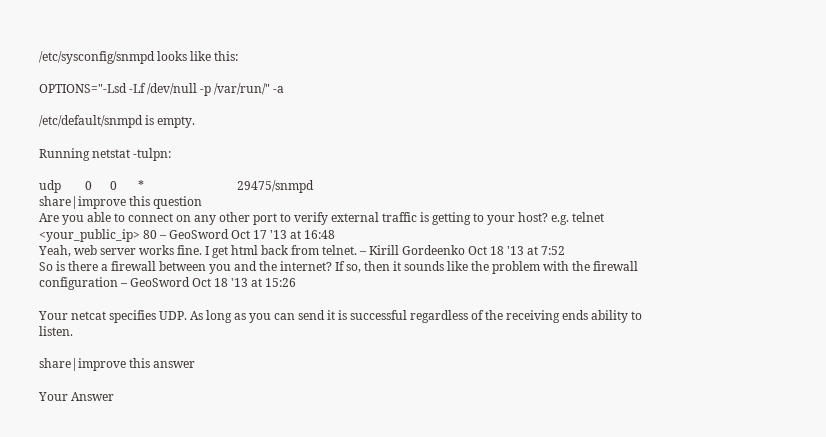/etc/sysconfig/snmpd looks like this:

OPTIONS="-Lsd -Lf /dev/null -p /var/run/" -a

/etc/default/snmpd is empty.

Running netstat -tulpn:

udp        0      0       *                               29475/snmpd
share|improve this question
Are you able to connect on any other port to verify external traffic is getting to your host? e.g. telnet <your_public_ip> 80 – GeoSword Oct 17 '13 at 16:48
Yeah, web server works fine. I get html back from telnet. – Kirill Gordeenko Oct 18 '13 at 7:52
So is there a firewall between you and the internet? If so, then it sounds like the problem with the firewall configuration – GeoSword Oct 18 '13 at 15:26

Your netcat specifies UDP. As long as you can send it is successful regardless of the receiving ends ability to listen.

share|improve this answer

Your Answer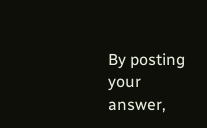By posting your answer,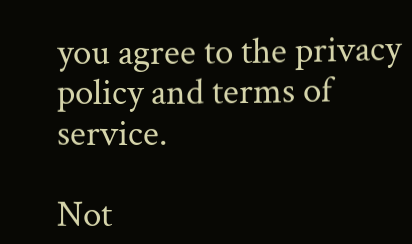you agree to the privacy policy and terms of service.

Not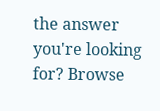the answer you're looking for? Browse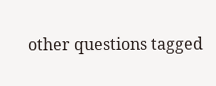other questions tagged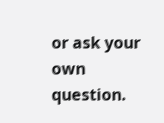or ask your own question.